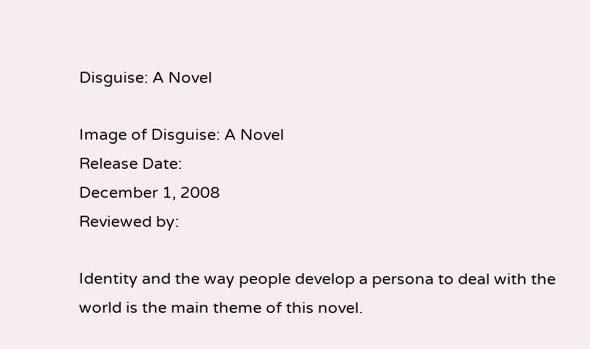Disguise: A Novel

Image of Disguise: A Novel
Release Date:
December 1, 2008
Reviewed by:

Identity and the way people develop a persona to deal with the world is the main theme of this novel.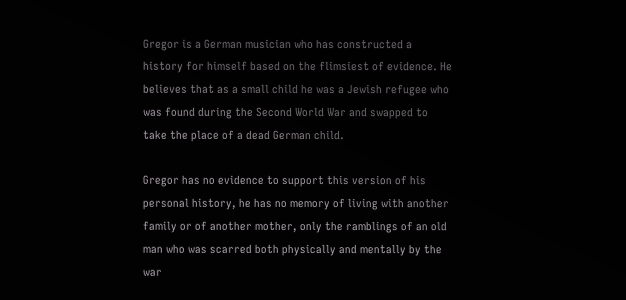Gregor is a German musician who has constructed a history for himself based on the flimsiest of evidence. He believes that as a small child he was a Jewish refugee who was found during the Second World War and swapped to take the place of a dead German child.

Gregor has no evidence to support this version of his personal history, he has no memory of living with another family or of another mother, only the ramblings of an old man who was scarred both physically and mentally by the war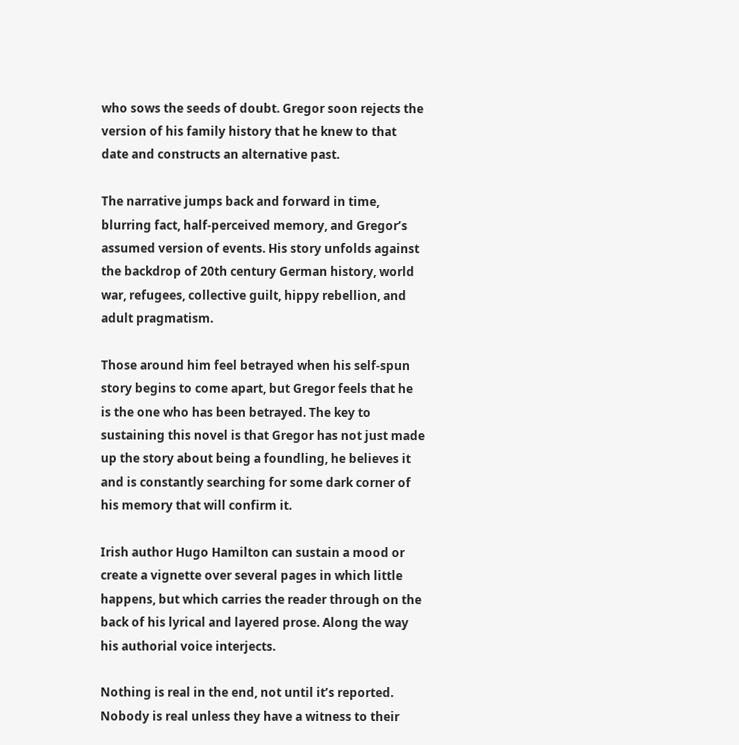who sows the seeds of doubt. Gregor soon rejects the version of his family history that he knew to that date and constructs an alternative past.

The narrative jumps back and forward in time, blurring fact, half-perceived memory, and Gregor’s assumed version of events. His story unfolds against the backdrop of 20th century German history, world war, refugees, collective guilt, hippy rebellion, and adult pragmatism.

Those around him feel betrayed when his self-spun story begins to come apart, but Gregor feels that he is the one who has been betrayed. The key to sustaining this novel is that Gregor has not just made up the story about being a foundling, he believes it and is constantly searching for some dark corner of his memory that will confirm it.

Irish author Hugo Hamilton can sustain a mood or create a vignette over several pages in which little happens, but which carries the reader through on the back of his lyrical and layered prose. Along the way his authorial voice interjects.

Nothing is real in the end, not until it’s reported. Nobody is real unless they have a witness to their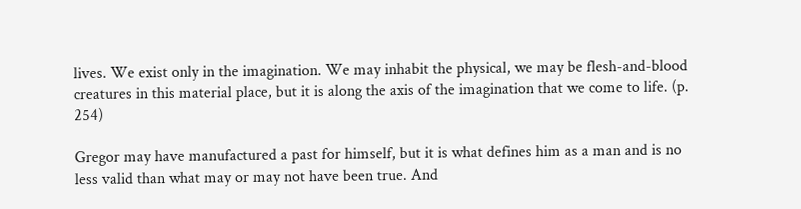lives. We exist only in the imagination. We may inhabit the physical, we may be flesh-and-blood creatures in this material place, but it is along the axis of the imagination that we come to life. (p. 254)

Gregor may have manufactured a past for himself, but it is what defines him as a man and is no less valid than what may or may not have been true. And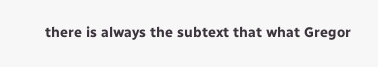there is always the subtext that what Gregor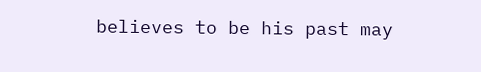believes to be his past may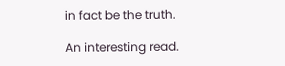in fact be the truth.

An interesting read.